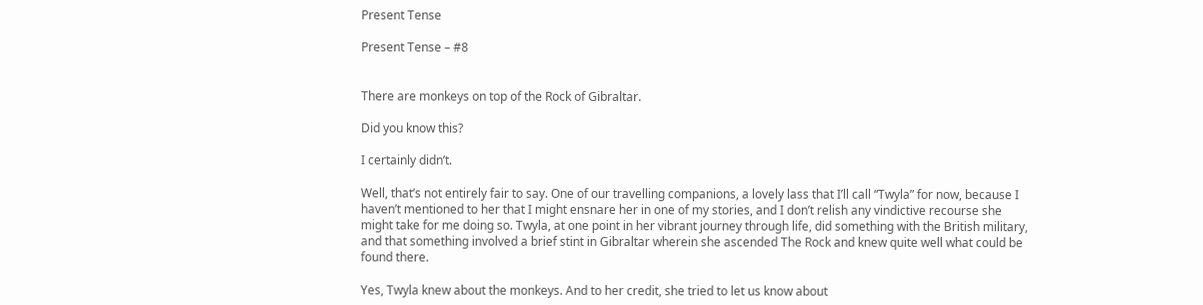Present Tense

Present Tense – #8


There are monkeys on top of the Rock of Gibraltar.

Did you know this?

I certainly didn’t.

Well, that’s not entirely fair to say. One of our travelling companions, a lovely lass that I’ll call “Twyla” for now, because I haven’t mentioned to her that I might ensnare her in one of my stories, and I don’t relish any vindictive recourse she might take for me doing so. Twyla, at one point in her vibrant journey through life, did something with the British military, and that something involved a brief stint in Gibraltar wherein she ascended The Rock and knew quite well what could be found there.

Yes, Twyla knew about the monkeys. And to her credit, she tried to let us know about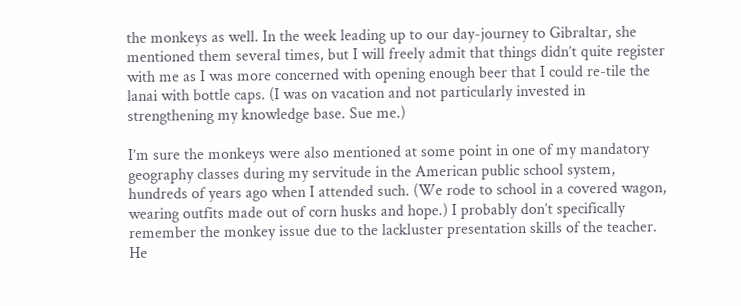the monkeys as well. In the week leading up to our day-journey to Gibraltar, she mentioned them several times, but I will freely admit that things didn’t quite register with me as I was more concerned with opening enough beer that I could re-tile the lanai with bottle caps. (I was on vacation and not particularly invested in strengthening my knowledge base. Sue me.)

I’m sure the monkeys were also mentioned at some point in one of my mandatory geography classes during my servitude in the American public school system, hundreds of years ago when I attended such. (We rode to school in a covered wagon, wearing outfits made out of corn husks and hope.) I probably don’t specifically remember the monkey issue due to the lackluster presentation skills of the teacher. He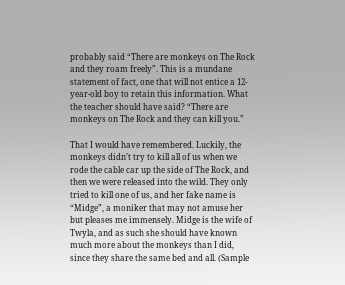probably said “There are monkeys on The Rock and they roam freely”. This is a mundane statement of fact, one that will not entice a 12-year-old boy to retain this information. What the teacher should have said? “There are monkeys on The Rock and they can kill you.”

That I would have remembered. Luckily, the monkeys didn’t try to kill all of us when we rode the cable car up the side of The Rock, and then we were released into the wild. They only tried to kill one of us, and her fake name is “Midge”, a moniker that may not amuse her but pleases me immensely. Midge is the wife of Twyla, and as such she should have known much more about the monkeys than I did, since they share the same bed and all. (Sample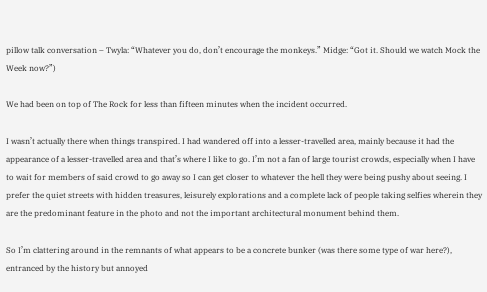pillow talk conversation – Twyla: “Whatever you do, don’t encourage the monkeys.” Midge: “Got it. Should we watch Mock the Week now?”)

We had been on top of The Rock for less than fifteen minutes when the incident occurred.

I wasn’t actually there when things transpired. I had wandered off into a lesser-travelled area, mainly because it had the appearance of a lesser-travelled area and that’s where I like to go. I’m not a fan of large tourist crowds, especially when I have to wait for members of said crowd to go away so I can get closer to whatever the hell they were being pushy about seeing. I prefer the quiet streets with hidden treasures, leisurely explorations and a complete lack of people taking selfies wherein they are the predominant feature in the photo and not the important architectural monument behind them.

So I’m clattering around in the remnants of what appears to be a concrete bunker (was there some type of war here?), entranced by the history but annoyed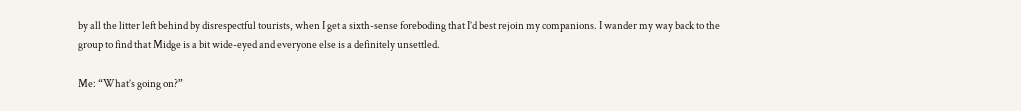by all the litter left behind by disrespectful tourists, when I get a sixth-sense foreboding that I’d best rejoin my companions. I wander my way back to the group to find that Midge is a bit wide-eyed and everyone else is a definitely unsettled.

Me: “What’s going on?”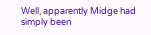Well, apparently Midge had simply been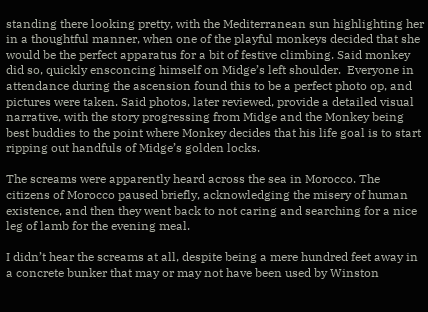standing there looking pretty, with the Mediterranean sun highlighting her in a thoughtful manner, when one of the playful monkeys decided that she would be the perfect apparatus for a bit of festive climbing. Said monkey did so, quickly ensconcing himself on Midge’s left shoulder.  Everyone in attendance during the ascension found this to be a perfect photo op, and pictures were taken. Said photos, later reviewed, provide a detailed visual narrative, with the story progressing from Midge and the Monkey being best buddies to the point where Monkey decides that his life goal is to start ripping out handfuls of Midge’s golden locks.

The screams were apparently heard across the sea in Morocco. The citizens of Morocco paused briefly, acknowledging the misery of human existence, and then they went back to not caring and searching for a nice leg of lamb for the evening meal.

I didn’t hear the screams at all, despite being a mere hundred feet away in a concrete bunker that may or may not have been used by Winston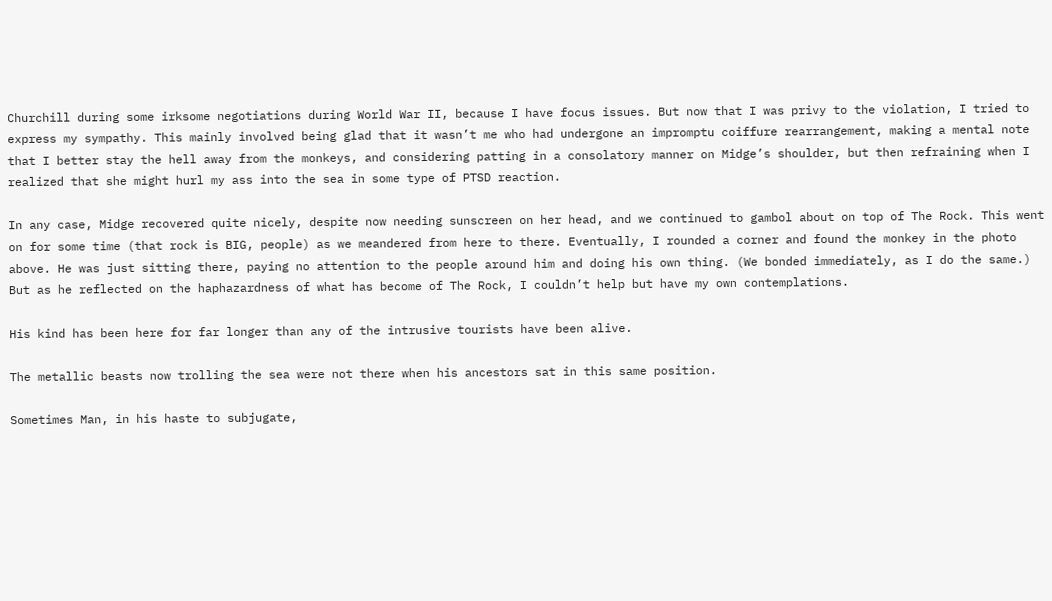Churchill during some irksome negotiations during World War II, because I have focus issues. But now that I was privy to the violation, I tried to express my sympathy. This mainly involved being glad that it wasn’t me who had undergone an impromptu coiffure rearrangement, making a mental note that I better stay the hell away from the monkeys, and considering patting in a consolatory manner on Midge’s shoulder, but then refraining when I realized that she might hurl my ass into the sea in some type of PTSD reaction.

In any case, Midge recovered quite nicely, despite now needing sunscreen on her head, and we continued to gambol about on top of The Rock. This went on for some time (that rock is BIG, people) as we meandered from here to there. Eventually, I rounded a corner and found the monkey in the photo above. He was just sitting there, paying no attention to the people around him and doing his own thing. (We bonded immediately, as I do the same.) But as he reflected on the haphazardness of what has become of The Rock, I couldn’t help but have my own contemplations.

His kind has been here for far longer than any of the intrusive tourists have been alive.

The metallic beasts now trolling the sea were not there when his ancestors sat in this same position.

Sometimes Man, in his haste to subjugate,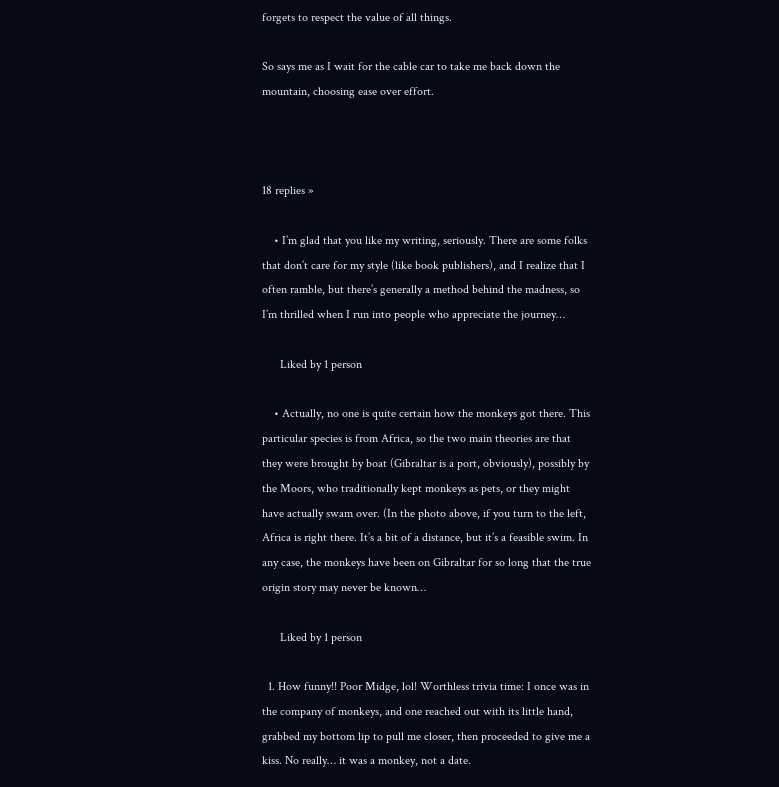forgets to respect the value of all things.

So says me as I wait for the cable car to take me back down the mountain, choosing ease over effort.



18 replies »

    • I’m glad that you like my writing, seriously. There are some folks that don’t care for my style (like book publishers), and I realize that I often ramble, but there’s generally a method behind the madness, so I’m thrilled when I run into people who appreciate the journey…

      Liked by 1 person

    • Actually, no one is quite certain how the monkeys got there. This particular species is from Africa, so the two main theories are that they were brought by boat (Gibraltar is a port, obviously), possibly by the Moors, who traditionally kept monkeys as pets, or they might have actually swam over. (In the photo above, if you turn to the left, Africa is right there. It’s a bit of a distance, but it’s a feasible swim. In any case, the monkeys have been on Gibraltar for so long that the true origin story may never be known…

      Liked by 1 person

  1. How funny!! Poor Midge, lol! Worthless trivia time: I once was in the company of monkeys, and one reached out with its little hand, grabbed my bottom lip to pull me closer, then proceeded to give me a kiss. No really… it was a monkey, not a date.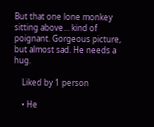But that one lone monkey sitting above… kind of poignant. Gorgeous picture, but almost sad. He needs a hug.

    Liked by 1 person

    • He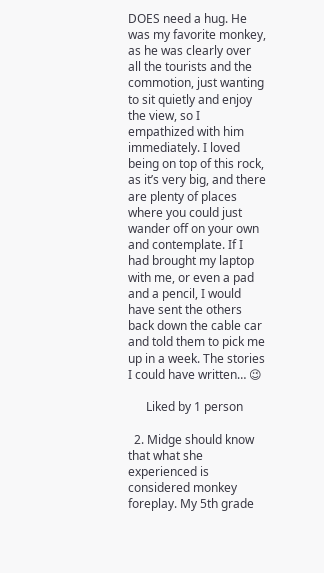DOES need a hug. He was my favorite monkey, as he was clearly over all the tourists and the commotion, just wanting to sit quietly and enjoy the view, so I empathized with him immediately. I loved being on top of this rock, as it’s very big, and there are plenty of places where you could just wander off on your own and contemplate. If I had brought my laptop with me, or even a pad and a pencil, I would have sent the others back down the cable car and told them to pick me up in a week. The stories I could have written… 😉

      Liked by 1 person

  2. Midge should know that what she experienced is considered monkey foreplay. My 5th grade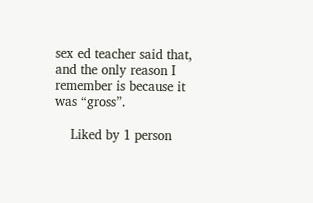sex ed teacher said that, and the only reason I remember is because it was “gross”.

    Liked by 1 person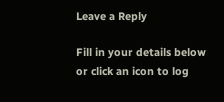Leave a Reply

Fill in your details below or click an icon to log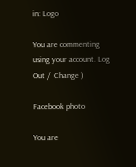in: Logo

You are commenting using your account. Log Out /  Change )

Facebook photo

You are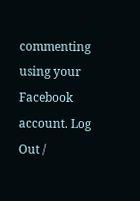commenting using your Facebook account. Log Out /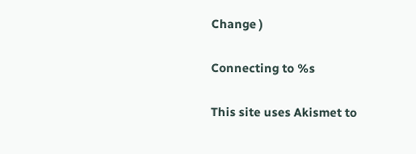Change )

Connecting to %s

This site uses Akismet to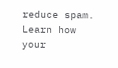reduce spam. Learn how your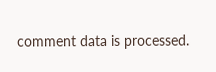comment data is processed.